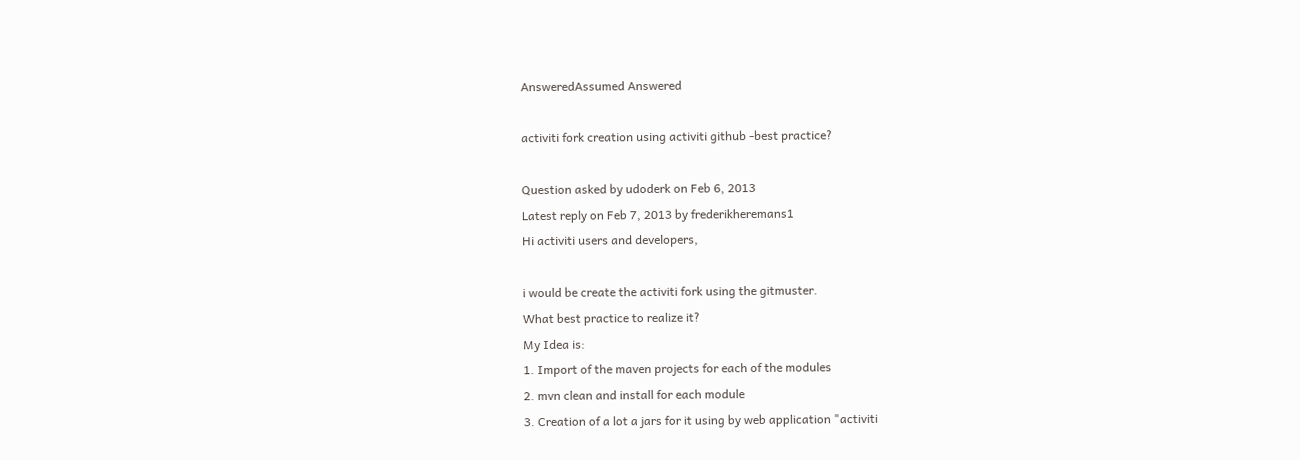AnsweredAssumed Answered

activiti fork creation using activiti github -best practice?

Question asked by udoderk on Feb 6, 2013
Latest reply on Feb 7, 2013 by frederikheremans1
Hi activiti users and developers,

i would be create the activiti fork using the gitmuster.
What best practice to realize it?
My Idea is:
1. Import of the maven projects for each of the modules
2. mvn clean and install for each module
3. Creation of a lot a jars for it using by web application "activiti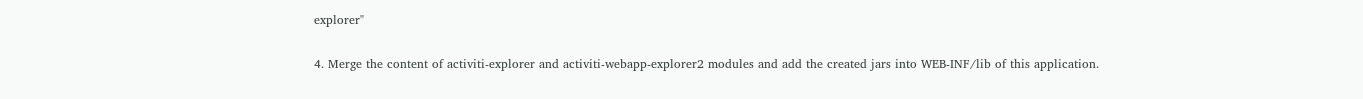explorer"

4. Merge the content of activiti-explorer and activiti-webapp-explorer2 modules and add the created jars into WEB-INF/lib of this application.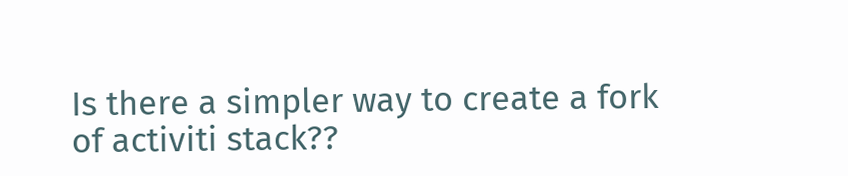Is there a simpler way to create a fork of activiti stack??